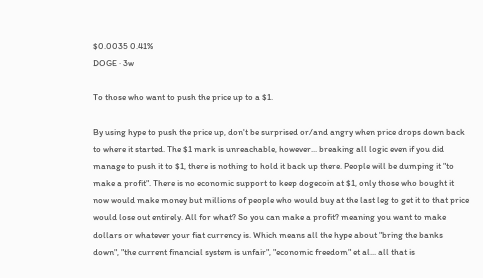$0.0035 0.41%
DOGE · 3w

To those who want to push the price up to a $1.

By using hype to push the price up, don't be surprised or/and angry when price drops down back to where it started. The $1 mark is unreachable, however... breaking all logic even if you did manage to push it to $1, there is nothing to hold it back up there. People will be dumping it "to make a profit". There is no economic support to keep dogecoin at $1, only those who bought it now would make money but millions of people who would buy at the last leg to get it to that price would lose out entirely. All for what? So you can make a profit? meaning you want to make dollars or whatever your fiat currency is. Which means all the hype about "bring the banks down", "the current financial system is unfair", "economic freedom" et al... all that is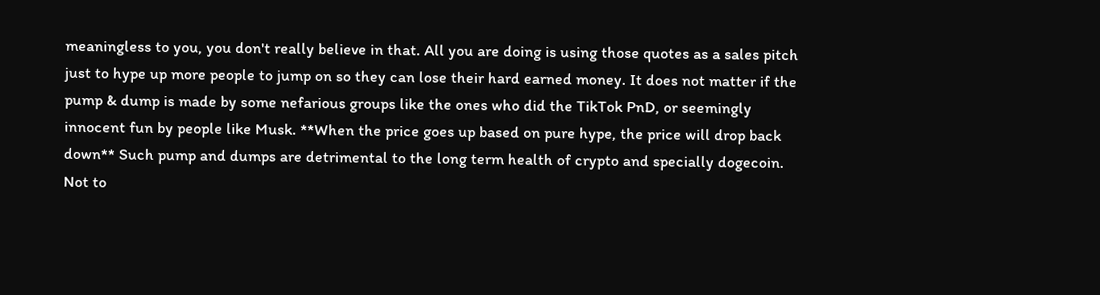meaningless to you, you don't really believe in that. All you are doing is using those quotes as a sales pitch just to hype up more people to jump on so they can lose their hard earned money. It does not matter if the pump & dump is made by some nefarious groups like the ones who did the TikTok PnD, or seemingly innocent fun by people like Musk. **When the price goes up based on pure hype, the price will drop back down** Such pump and dumps are detrimental to the long term health of crypto and specially dogecoin. Not to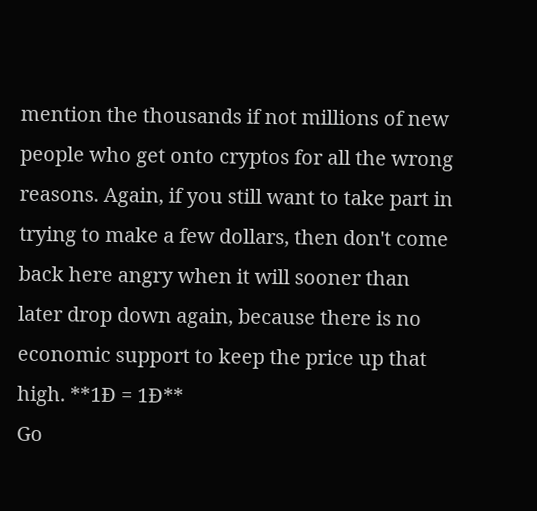mention the thousands if not millions of new people who get onto cryptos for all the wrong reasons. Again, if you still want to take part in trying to make a few dollars, then don't come back here angry when it will sooner than later drop down again, because there is no economic support to keep the price up that high. **1Ɖ = 1Ɖ**
Go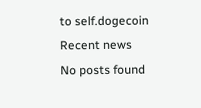to self.dogecoin
Recent news
No posts found